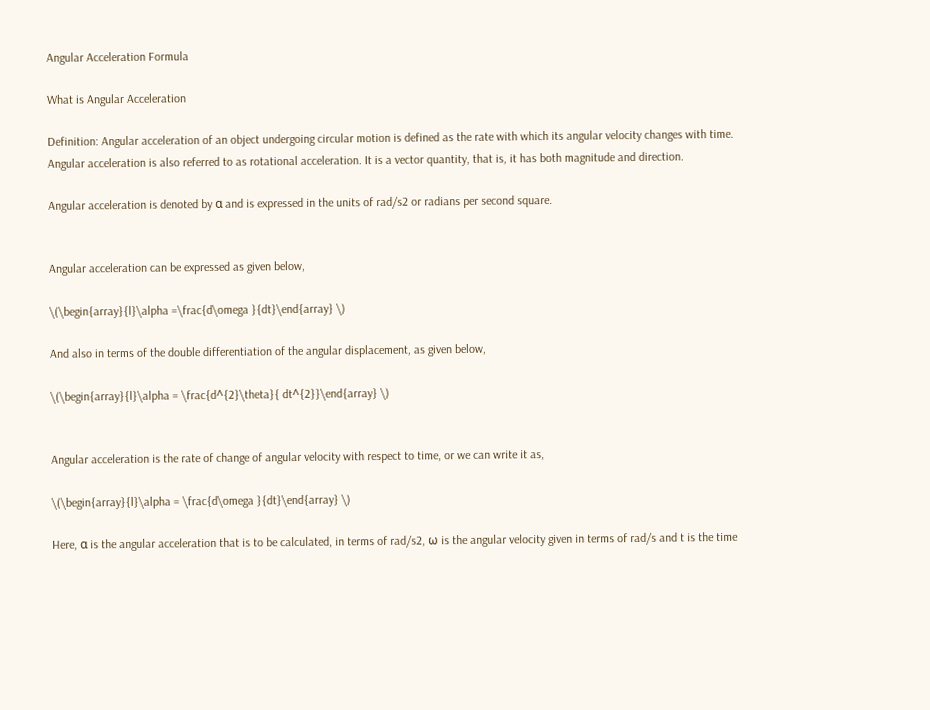Angular Acceleration Formula

What is Angular Acceleration

Definition: Angular acceleration of an object undergoing circular motion is defined as the rate with which its angular velocity changes with time. Angular acceleration is also referred to as rotational acceleration. It is a vector quantity, that is, it has both magnitude and direction.

Angular acceleration is denoted by α and is expressed in the units of rad/s2 or radians per second square.


Angular acceleration can be expressed as given below,

\(\begin{array}{l}\alpha =\frac{d\omega }{dt}\end{array} \)

And also in terms of the double differentiation of the angular displacement, as given below,

\(\begin{array}{l}\alpha = \frac{d^{2}\theta}{ dt^{2}}\end{array} \)


Angular acceleration is the rate of change of angular velocity with respect to time, or we can write it as,

\(\begin{array}{l}\alpha = \frac{d\omega }{dt}\end{array} \)

Here, α is the angular acceleration that is to be calculated, in terms of rad/s2, ω is the angular velocity given in terms of rad/s and t is the time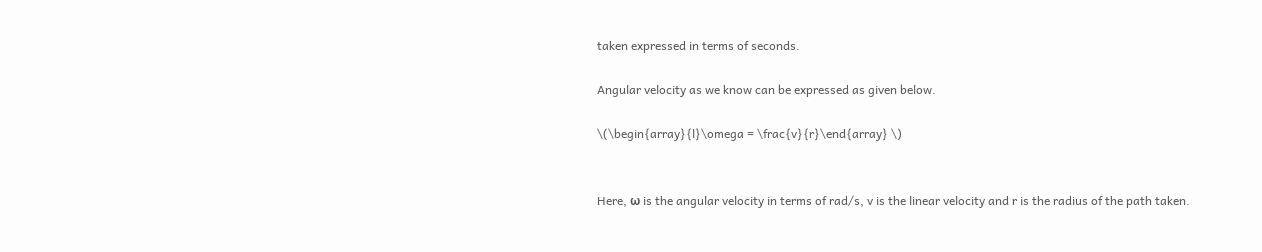taken expressed in terms of seconds.

Angular velocity as we know can be expressed as given below.

\(\begin{array}{l}\omega = \frac{v}{r}\end{array} \)


Here, ω is the angular velocity in terms of rad/s, v is the linear velocity and r is the radius of the path taken.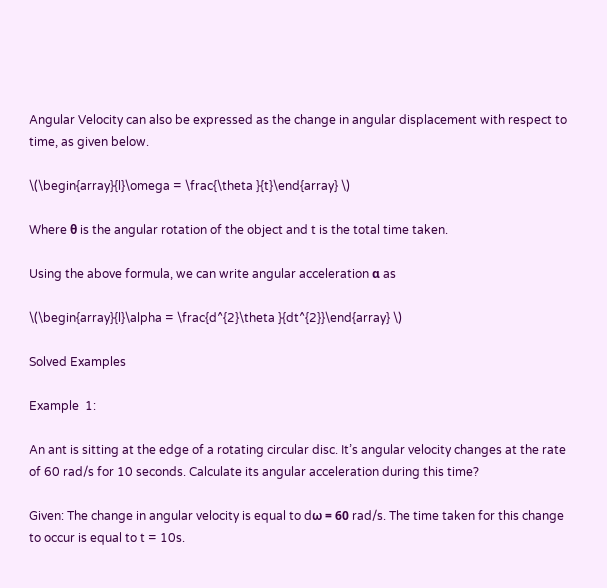Angular Velocity can also be expressed as the change in angular displacement with respect to time, as given below.

\(\begin{array}{l}\omega = \frac{\theta }{t}\end{array} \)

Where θ is the angular rotation of the object and t is the total time taken.

Using the above formula, we can write angular acceleration α as

\(\begin{array}{l}\alpha = \frac{d^{2}\theta }{dt^{2}}\end{array} \)

Solved Examples

Example  1:

An ant is sitting at the edge of a rotating circular disc. It’s angular velocity changes at the rate of 60 rad/s for 10 seconds. Calculate its angular acceleration during this time?

Given: The change in angular velocity is equal to dω = 60 rad/s. The time taken for this change to occur is equal to t = 10s.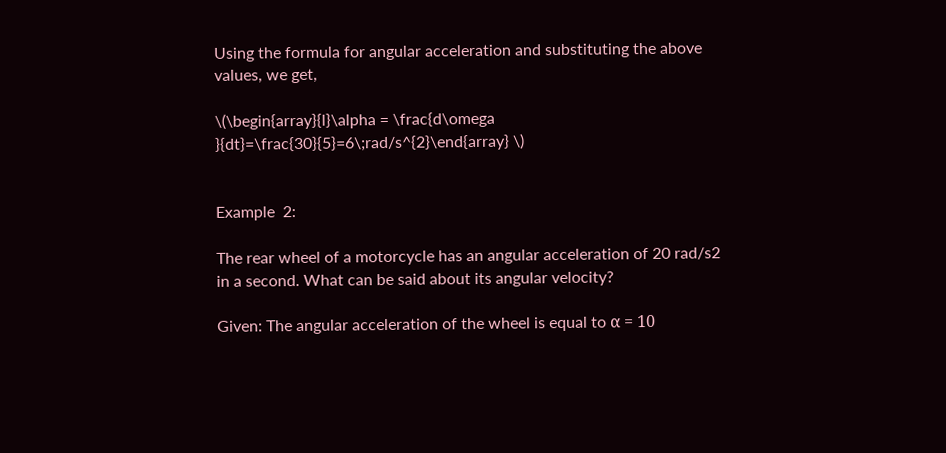Using the formula for angular acceleration and substituting the above values, we get,

\(\begin{array}{l}\alpha = \frac{d\omega }{dt}=\frac{30}{5}=6\;rad/s^{2}\end{array} \)


Example  2:

The rear wheel of a motorcycle has an angular acceleration of 20 rad/s2 in a second. What can be said about its angular velocity?

Given: The angular acceleration of the wheel is equal to α = 10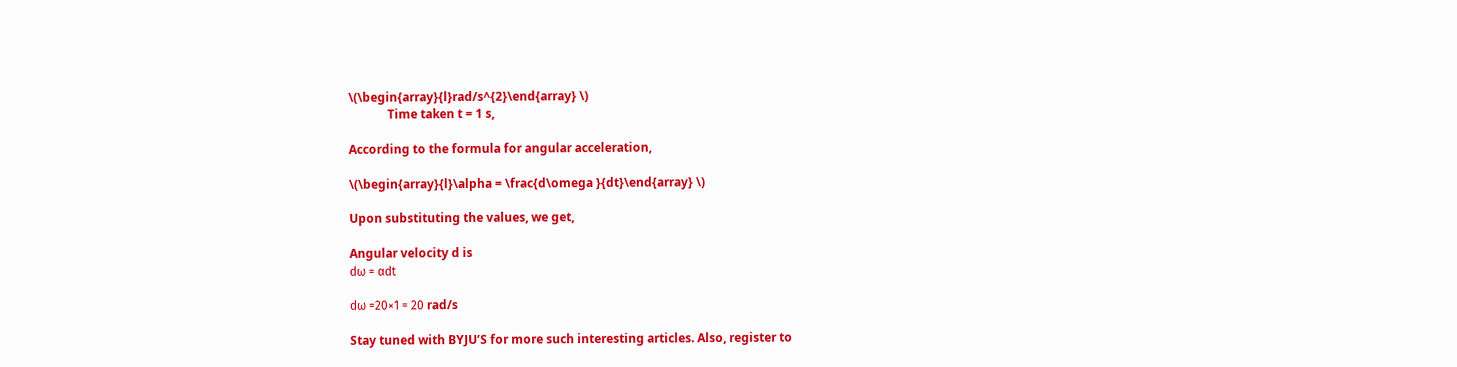\(\begin{array}{l}rad/s^{2}\end{array} \)
             Time taken t = 1 s,

According to the formula for angular acceleration,

\(\begin{array}{l}\alpha = \frac{d\omega }{dt}\end{array} \)

Upon substituting the values, we get,

Angular velocity d is
dω = αdt

dω =20×1 = 20 rad/s

Stay tuned with BYJU’S for more such interesting articles. Also, register to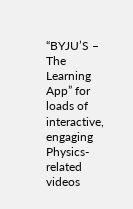“BYJU’S – The Learning App” for loads of interactive, engaging Physics-related videos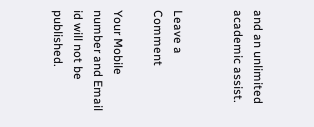and an unlimited academic assist.


Leave a Comment

Your Mobile number and Email id will not be published.